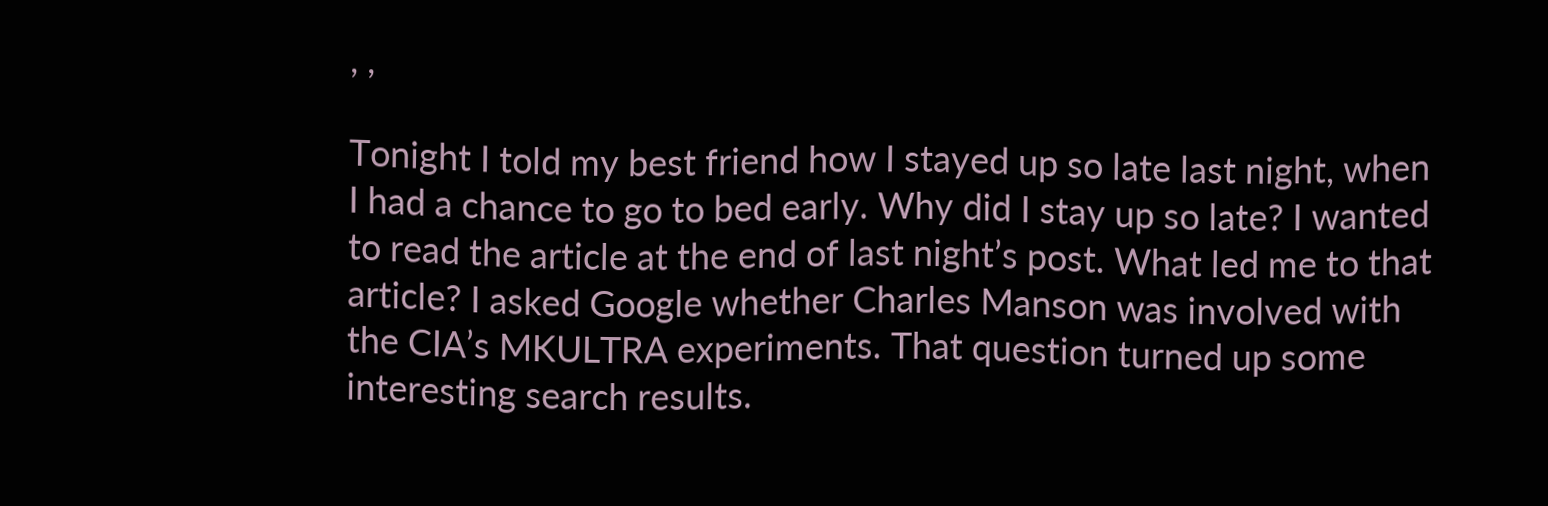, ,

Tonight I told my best friend how I stayed up so late last night, when I had a chance to go to bed early. Why did I stay up so late? I wanted to read the article at the end of last night’s post. What led me to that article? I asked Google whether Charles Manson was involved with the CIA’s MKULTRA experiments. That question turned up some interesting search results.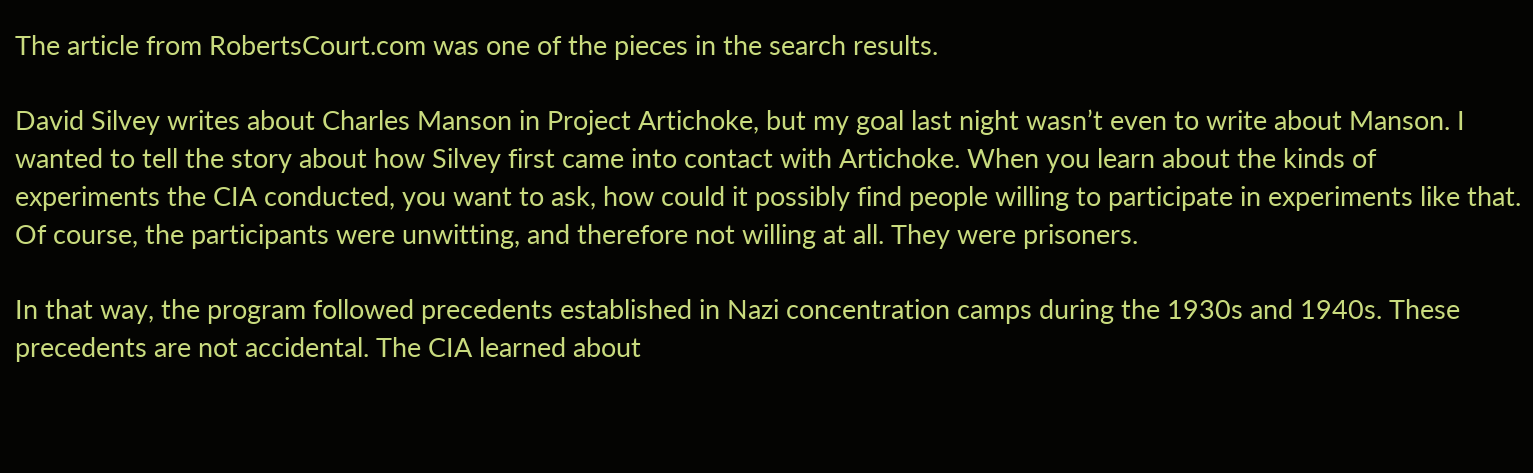The article from RobertsCourt.com was one of the pieces in the search results.

David Silvey writes about Charles Manson in Project Artichoke, but my goal last night wasn’t even to write about Manson. I wanted to tell the story about how Silvey first came into contact with Artichoke. When you learn about the kinds of experiments the CIA conducted, you want to ask, how could it possibly find people willing to participate in experiments like that. Of course, the participants were unwitting, and therefore not willing at all. They were prisoners.

In that way, the program followed precedents established in Nazi concentration camps during the 1930s and 1940s. These precedents are not accidental. The CIA learned about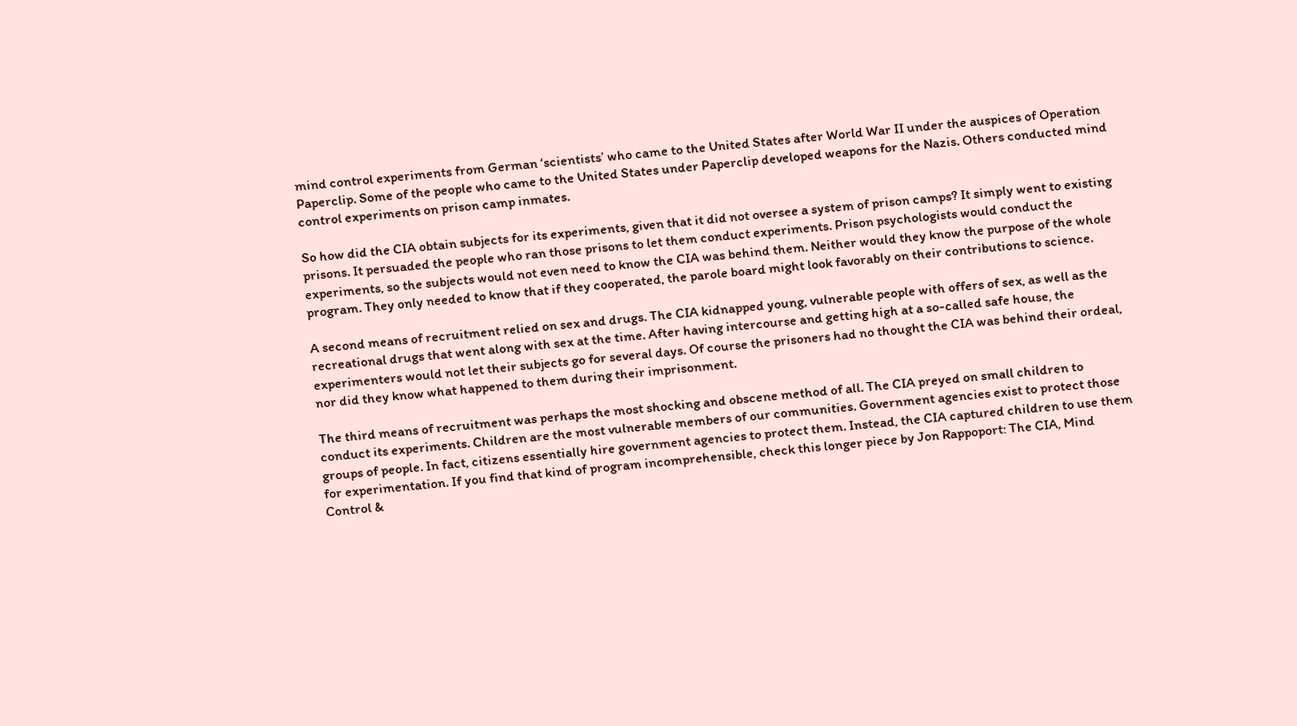mind control experiments from German ‘scientists’ who came to the United States after World War II under the auspices of Operation Paperclip. Some of the people who came to the United States under Paperclip developed weapons for the Nazis. Others conducted mind control experiments on prison camp inmates.

So how did the CIA obtain subjects for its experiments, given that it did not oversee a system of prison camps? It simply went to existing prisons. It persuaded the people who ran those prisons to let them conduct experiments. Prison psychologists would conduct the experiments, so the subjects would not even need to know the CIA was behind them. Neither would they know the purpose of the whole program. They only needed to know that if they cooperated, the parole board might look favorably on their contributions to science.

A second means of recruitment relied on sex and drugs. The CIA kidnapped young, vulnerable people with offers of sex, as well as the recreational drugs that went along with sex at the time. After having intercourse and getting high at a so-called safe house, the experimenters would not let their subjects go for several days. Of course the prisoners had no thought the CIA was behind their ordeal, nor did they know what happened to them during their imprisonment.

The third means of recruitment was perhaps the most shocking and obscene method of all. The CIA preyed on small children to conduct its experiments. Children are the most vulnerable members of our communities. Government agencies exist to protect those groups of people. In fact, citizens essentially hire government agencies to protect them. Instead, the CIA captured children to use them for experimentation. If you find that kind of program incomprehensible, check this longer piece by Jon Rappoport: The CIA, Mind Control &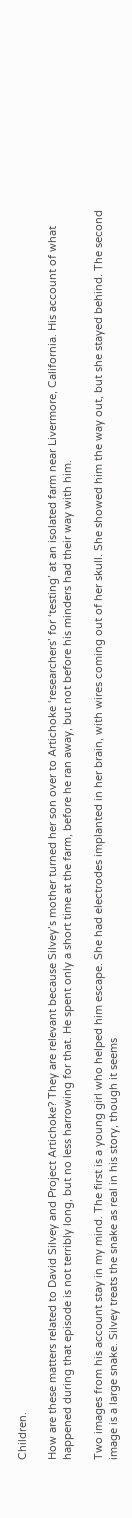Children.

How are these matters related to David Silvey and Project Artichoke? They are relevant because Silvey’s mother turned her son over to Artichoke ‘researchers’ for ‘testing’ at an isolated farm near Livermore, California. His account of what happened during that episode is not terribly long, but no less harrowing for that. He spent only a short time at the farm, before he ran away, but not before his minders had their way with him.

Two images from his account stay in my mind. The first is a young girl who helped him escape. She had electrodes implanted in her brain, with wires coming out of her skull. She showed him the way out, but she stayed behind. The second image is a large snake. Silvey treats the snake as real in his story, though it seems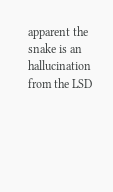apparent the snake is an hallucination from the LSD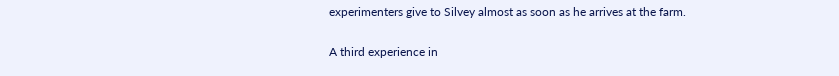experimenters give to Silvey almost as soon as he arrives at the farm.

A third experience in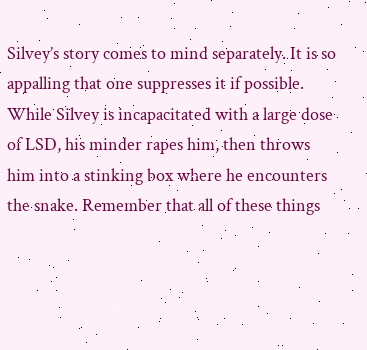Silvey’s story comes to mind separately. It is so appalling that one suppresses it if possible. While Silvey is incapacitated with a large dose of LSD, his minder rapes him, then throws him into a stinking box where he encounters the snake. Remember that all of these things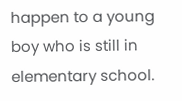happen to a young boy who is still in elementary school.